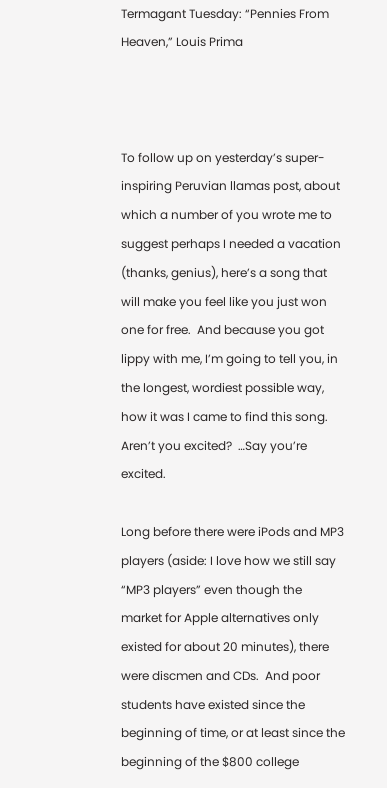Termagant Tuesday: “Pennies From Heaven,” Louis Prima



To follow up on yesterday’s super-inspiring Peruvian llamas post, about which a number of you wrote me to suggest perhaps I needed a vacation (thanks, genius), here’s a song that will make you feel like you just won one for free.  And because you got lippy with me, I’m going to tell you, in the longest, wordiest possible way, how it was I came to find this song.  Aren’t you excited?  …Say you’re excited.

Long before there were iPods and MP3 players (aside: I love how we still say “MP3 players” even though the market for Apple alternatives only existed for about 20 minutes), there were discmen and CDs.  And poor students have existed since the beginning of time, or at least since the beginning of the $800 college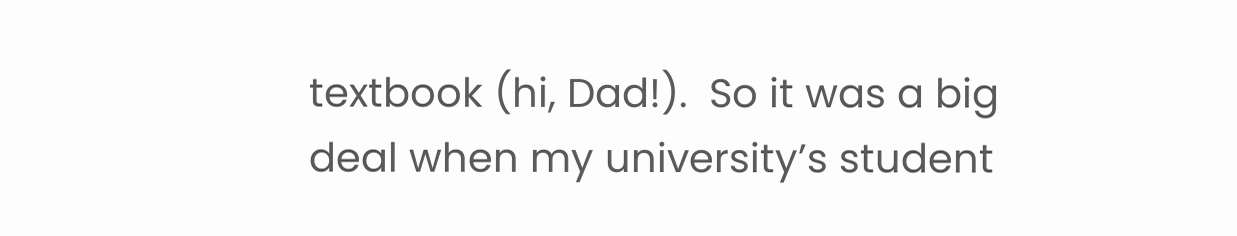textbook (hi, Dad!).  So it was a big deal when my university’s student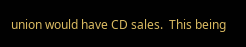union would have CD sales.  This being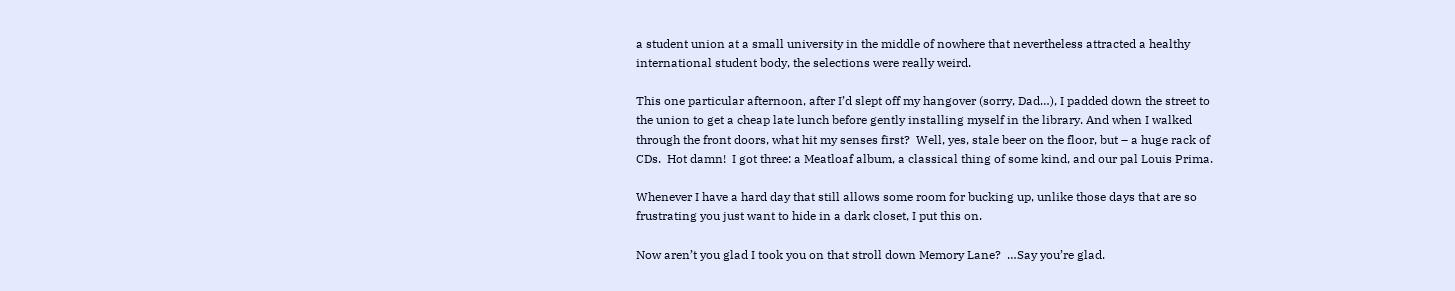a student union at a small university in the middle of nowhere that nevertheless attracted a healthy international student body, the selections were really weird.

This one particular afternoon, after I’d slept off my hangover (sorry, Dad…), I padded down the street to the union to get a cheap late lunch before gently installing myself in the library. And when I walked through the front doors, what hit my senses first?  Well, yes, stale beer on the floor, but – a huge rack of CDs.  Hot damn!  I got three: a Meatloaf album, a classical thing of some kind, and our pal Louis Prima.

Whenever I have a hard day that still allows some room for bucking up, unlike those days that are so frustrating you just want to hide in a dark closet, I put this on.

Now aren’t you glad I took you on that stroll down Memory Lane?  …Say you’re glad.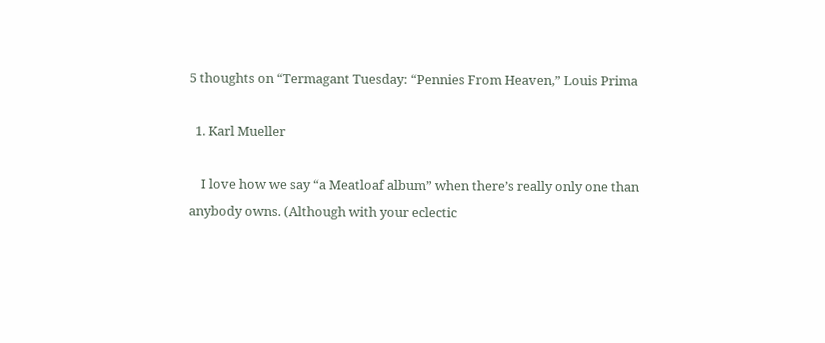5 thoughts on “Termagant Tuesday: “Pennies From Heaven,” Louis Prima

  1. Karl Mueller

    I love how we say “a Meatloaf album” when there’s really only one than anybody owns. (Although with your eclectic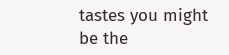tastes you might be the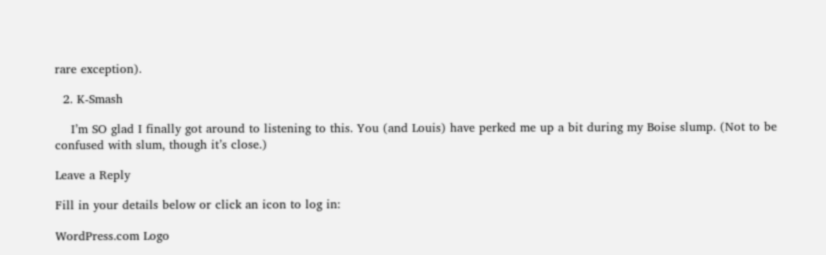rare exception).

  2. K-Smash

    I’m SO glad I finally got around to listening to this. You (and Louis) have perked me up a bit during my Boise slump. (Not to be confused with slum, though it’s close.)

Leave a Reply

Fill in your details below or click an icon to log in:

WordPress.com Logo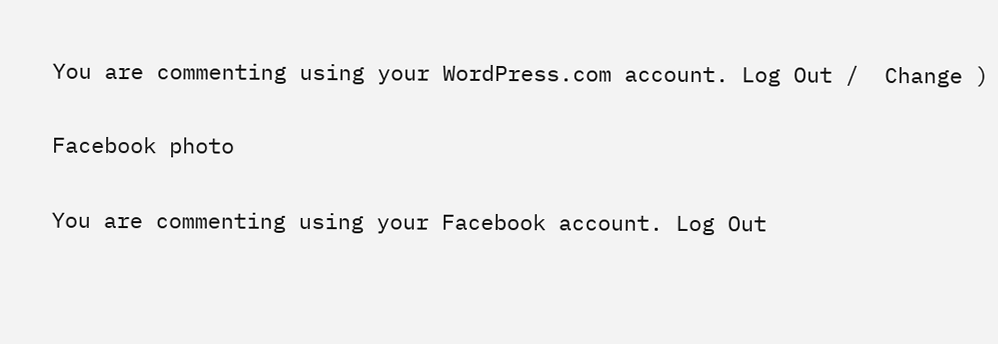You are commenting using your WordPress.com account. Log Out /  Change )

Facebook photo

You are commenting using your Facebook account. Log Out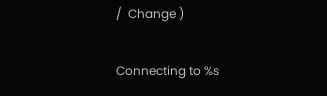/  Change )

Connecting to %s